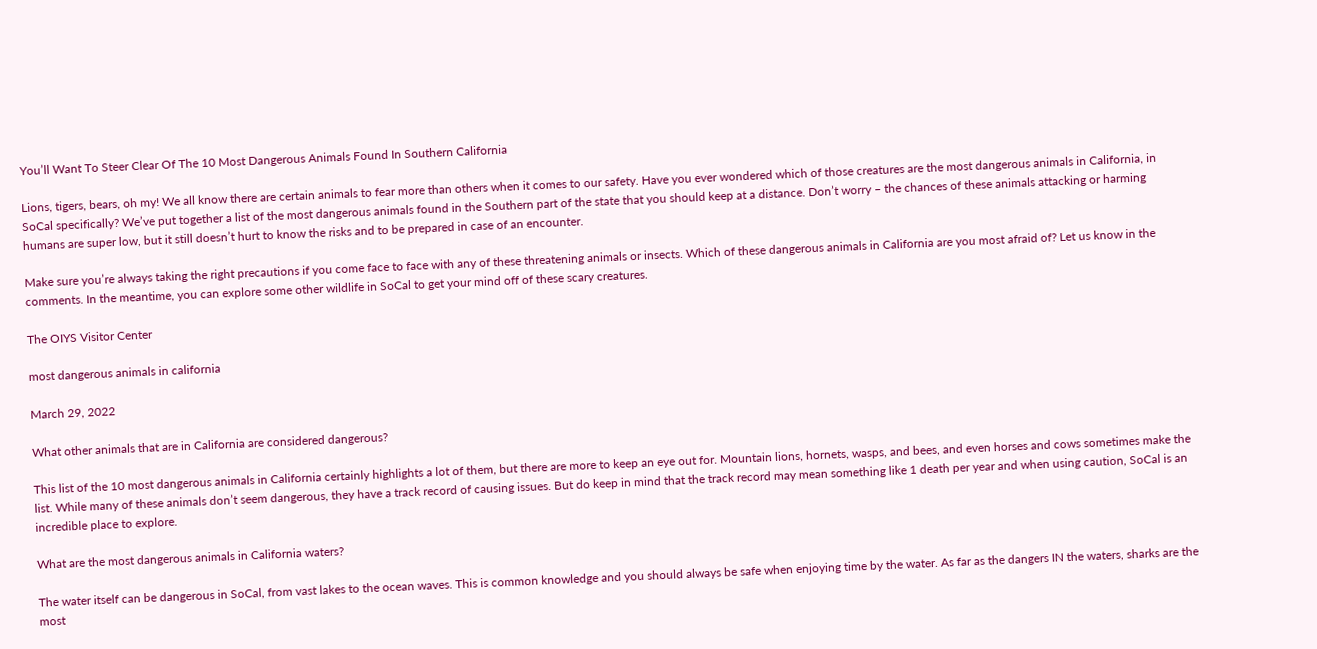You’ll Want To Steer Clear Of The 10 Most Dangerous Animals Found In Southern California

Lions, tigers, bears, oh my! We all know there are certain animals to fear more than others when it comes to our safety. Have you ever wondered which of those creatures are the most dangerous animals in California, in SoCal specifically? We’ve put together a list of the most dangerous animals found in the Southern part of the state that you should keep at a distance. Don’t worry – the chances of these animals attacking or harming humans are super low, but it still doesn’t hurt to know the risks and to be prepared in case of an encounter.

Make sure you’re always taking the right precautions if you come face to face with any of these threatening animals or insects. Which of these dangerous animals in California are you most afraid of? Let us know in the comments. In the meantime, you can explore some other wildlife in SoCal to get your mind off of these scary creatures.

The OIYS Visitor Center

most dangerous animals in california

March 29, 2022

What other animals that are in California are considered dangerous?

This list of the 10 most dangerous animals in California certainly highlights a lot of them, but there are more to keep an eye out for. Mountain lions, hornets, wasps, and bees, and even horses and cows sometimes make the list. While many of these animals don’t seem dangerous, they have a track record of causing issues. But do keep in mind that the track record may mean something like 1 death per year and when using caution, SoCal is an incredible place to explore.

What are the most dangerous animals in California waters?

The water itself can be dangerous in SoCal, from vast lakes to the ocean waves. This is common knowledge and you should always be safe when enjoying time by the water. As far as the dangers IN the waters, sharks are the most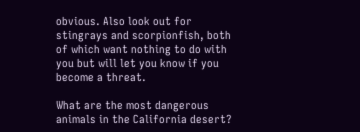obvious. Also look out for stingrays and scorpionfish, both of which want nothing to do with you but will let you know if you become a threat.

What are the most dangerous animals in the California desert?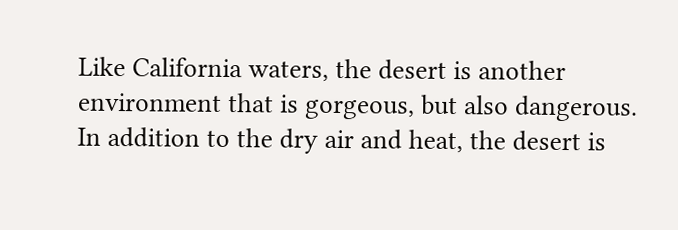Like California waters, the desert is another environment that is gorgeous, but also dangerous. In addition to the dry air and heat, the desert is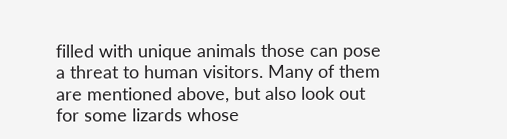filled with unique animals those can pose a threat to human visitors. Many of them are mentioned above, but also look out for some lizards whose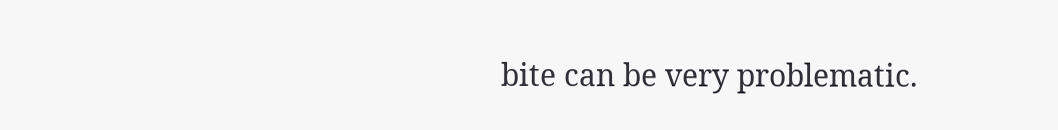bite can be very problematic.